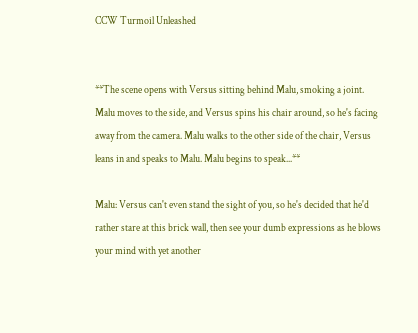CCW Turmoil Unleashed


**The scene opens with Versus sitting behind Malu, smoking a joint. Malu moves to the side, and Versus spins his chair around, so he's facing away from the camera. Malu walks to the other side of the chair, Versus leans in and speaks to Malu. Malu begins to speak...**

Malu: Versus can't even stand the sight of you, so he's decided that he'd rather stare at this brick wall, then see your dumb expressions as he blows your mind with yet another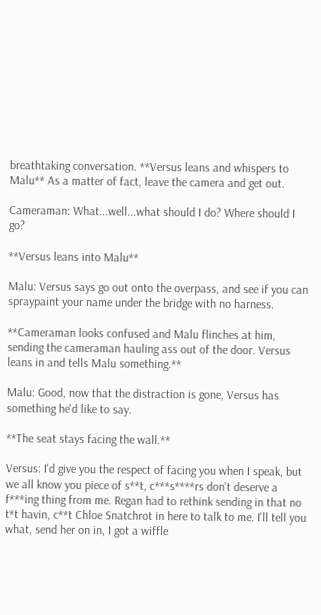breathtaking conversation. **Versus leans and whispers to Malu** As a matter of fact, leave the camera and get out.

Cameraman: What...well...what should I do? Where should I go?

**Versus leans into Malu**

Malu: Versus says go out onto the overpass, and see if you can spraypaint your name under the bridge with no harness.

**Cameraman looks confused and Malu flinches at him, sending the cameraman hauling ass out of the door. Versus leans in and tells Malu something.**

Malu: Good, now that the distraction is gone, Versus has something he'd like to say.

**The seat stays facing the wall.**

Versus: I'd give you the respect of facing you when I speak, but we all know you piece of s**t, c***s****rs don't deserve a f***ing thing from me. Regan had to rethink sending in that no t*t havin, c**t Chloe Snatchrot in here to talk to me. I'll tell you what, send her on in, I got a wiffle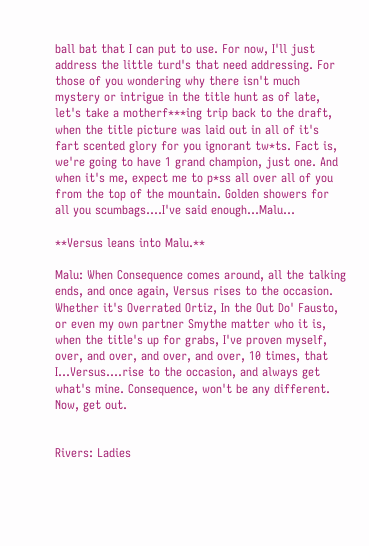ball bat that I can put to use. For now, I'll just address the little turd's that need addressing. For those of you wondering why there isn't much mystery or intrigue in the title hunt as of late, let's take a motherf***ing trip back to the draft, when the title picture was laid out in all of it's fart scented glory for you ignorant tw*ts. Fact is, we're going to have 1 grand champion, just one. And when it's me, expect me to p*ss all over all of you from the top of the mountain. Golden showers for all you scumbags....I've said enough...Malu...

**Versus leans into Malu.**

Malu: When Consequence comes around, all the talking ends, and once again, Versus rises to the occasion. Whether it's Overrated Ortiz, In the Out Do' Fausto, or even my own partner Smythe matter who it is, when the title's up for grabs, I've proven myself, over, and over, and over, and over, 10 times, that I...Versus....rise to the occasion, and always get what's mine. Consequence, won't be any different. Now, get out.


Rivers: Ladies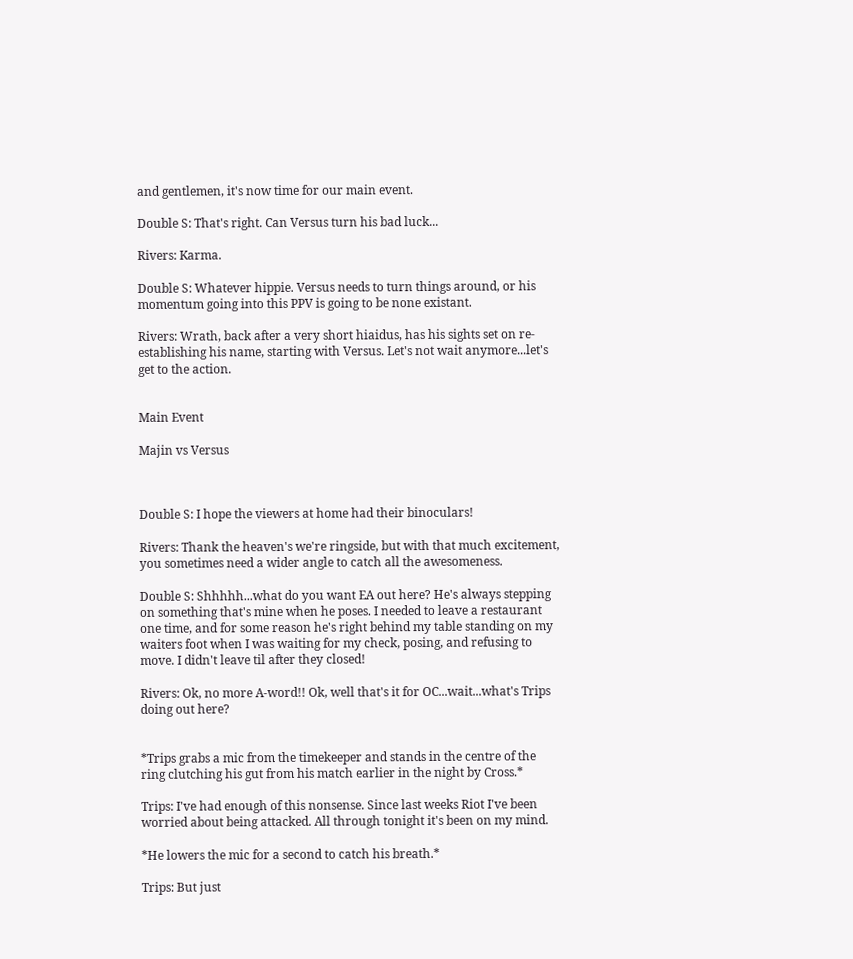and gentlemen, it's now time for our main event.

Double S: That's right. Can Versus turn his bad luck...

Rivers: Karma.

Double S: Whatever hippie. Versus needs to turn things around, or his momentum going into this PPV is going to be none existant.

Rivers: Wrath, back after a very short hiaidus, has his sights set on re-establishing his name, starting with Versus. Let's not wait anymore...let's get to the action.


Main Event

Majin vs Versus



Double S: I hope the viewers at home had their binoculars!

Rivers: Thank the heaven's we're ringside, but with that much excitement, you sometimes need a wider angle to catch all the awesomeness.

Double S: Shhhhh...what do you want EA out here? He's always stepping on something that's mine when he poses. I needed to leave a restaurant one time, and for some reason he's right behind my table standing on my waiters foot when I was waiting for my check, posing, and refusing to move. I didn't leave til after they closed!

Rivers: Ok, no more A-word!! Ok, well that's it for OC...wait...what's Trips doing out here?


*Trips grabs a mic from the timekeeper and stands in the centre of the ring clutching his gut from his match earlier in the night by Cross.*

Trips: I've had enough of this nonsense. Since last weeks Riot I've been worried about being attacked. All through tonight it's been on my mind.

*He lowers the mic for a second to catch his breath.*

Trips: But just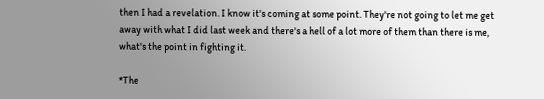then I had a revelation. I know it's coming at some point. They're not going to let me get away with what I did last week and there's a hell of a lot more of them than there is me, what's the point in fighting it.

*The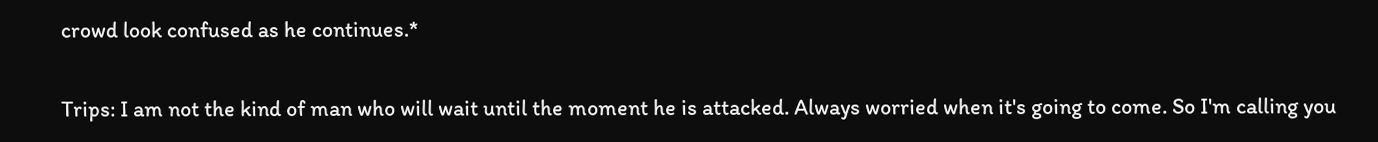crowd look confused as he continues.*

Trips: I am not the kind of man who will wait until the moment he is attacked. Always worried when it's going to come. So I'm calling you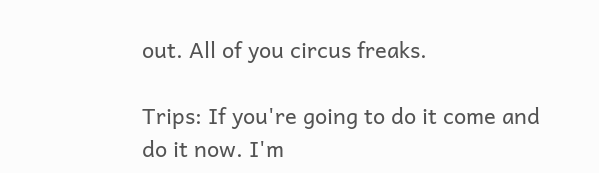out. All of you circus freaks.

Trips: If you're going to do it come and do it now. I'm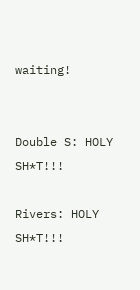waiting!


Double S: HOLY SH*T!!!

Rivers: HOLY SH*T!!!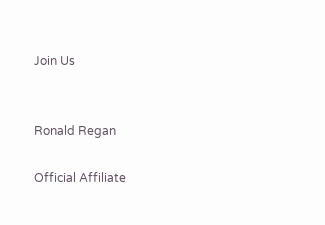Join Us


Ronald Regan

Official Affiliate